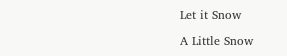Let it Snow

A Little Snow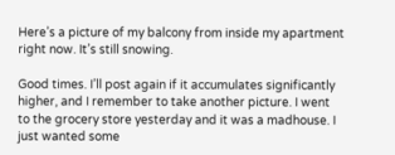Here’s a picture of my balcony from inside my apartment right now. It’s still snowing.

Good times. I’ll post again if it accumulates significantly higher, and I remember to take another picture. I went to the grocery store yesterday and it was a madhouse. I just wanted some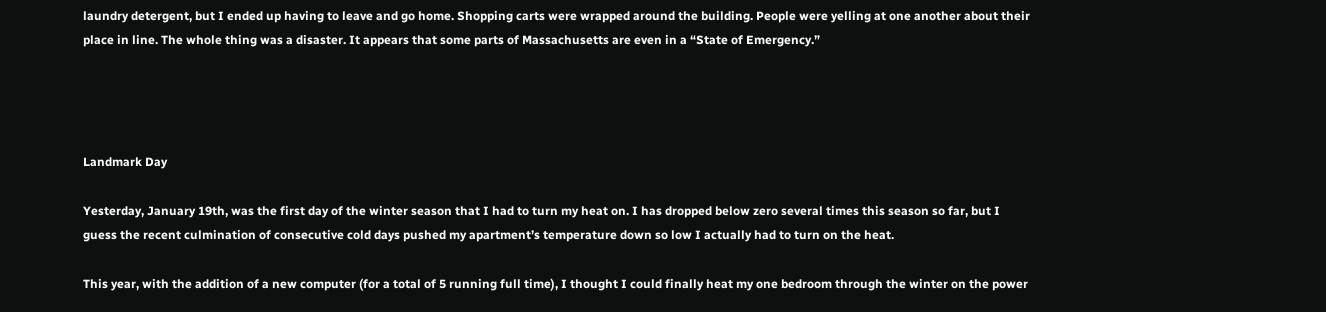laundry detergent, but I ended up having to leave and go home. Shopping carts were wrapped around the building. People were yelling at one another about their place in line. The whole thing was a disaster. It appears that some parts of Massachusetts are even in a “State of Emergency.”




Landmark Day

Yesterday, January 19th, was the first day of the winter season that I had to turn my heat on. I has dropped below zero several times this season so far, but I guess the recent culmination of consecutive cold days pushed my apartment’s temperature down so low I actually had to turn on the heat.

This year, with the addition of a new computer (for a total of 5 running full time), I thought I could finally heat my one bedroom through the winter on the power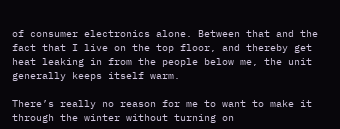of consumer electronics alone. Between that and the fact that I live on the top floor, and thereby get heat leaking in from the people below me, the unit generally keeps itself warm.

There’s really no reason for me to want to make it through the winter without turning on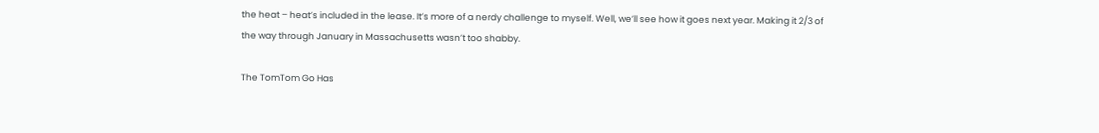the heat – heat’s included in the lease. It’s more of a nerdy challenge to myself. Well, we’ll see how it goes next year. Making it 2/3 of the way through January in Massachusetts wasn’t too shabby.

The TomTom Go Has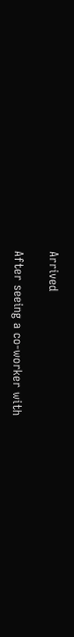Arrived

After seeing a co-worker with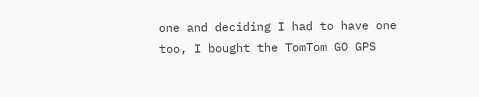one and deciding I had to have one too, I bought the TomTom GO GPS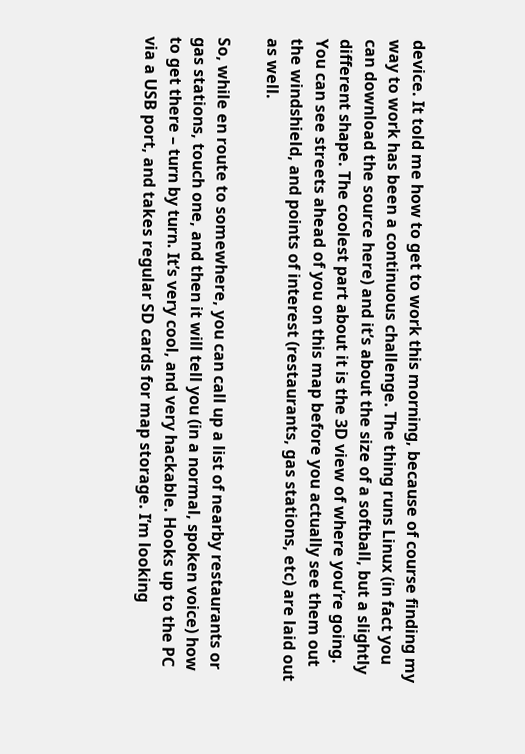device. It told me how to get to work this morning, because of course finding my way to work has been a continuous challenge. The thing runs Linux (in fact you can download the source here) and it’s about the size of a softball, but a slightly different shape. The coolest part about it is the 3D view of where you’re going. You can see streets ahead of you on this map before you actually see them out the windshield, and points of interest (restaurants, gas stations, etc) are laid out as well.

So, while en route to somewhere, you can call up a list of nearby restaurants or gas stations, touch one, and then it will tell you (in a normal, spoken voice) how to get there – turn by turn. It’s very cool, and very hackable. Hooks up to the PC via a USB port, and takes regular SD cards for map storage. I’m looking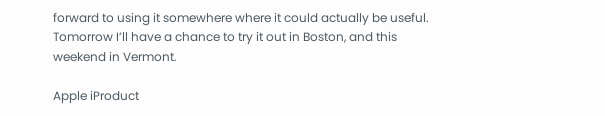forward to using it somewhere where it could actually be useful. Tomorrow I’ll have a chance to try it out in Boston, and this weekend in Vermont.

Apple iProduct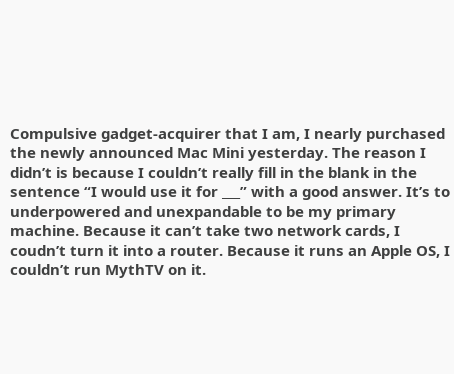Compulsive gadget-acquirer that I am, I nearly purchased the newly announced Mac Mini yesterday. The reason I didn’t is because I couldn’t really fill in the blank in the sentence “I would use it for ___” with a good answer. It’s to underpowered and unexpandable to be my primary machine. Because it can’t take two network cards, I coudn’t turn it into a router. Because it runs an Apple OS, I couldn’t run MythTV on it.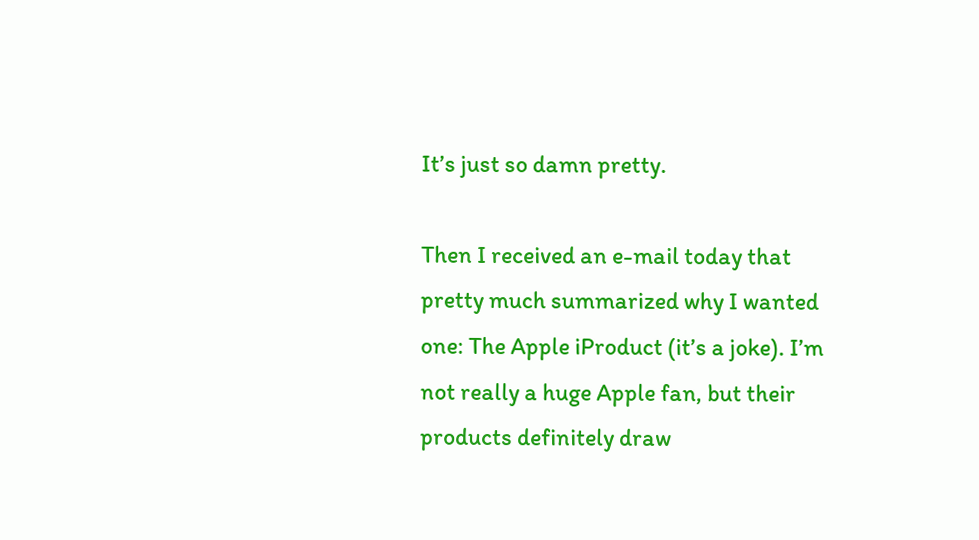It’s just so damn pretty.

Then I received an e-mail today that pretty much summarized why I wanted one: The Apple iProduct (it’s a joke). I’m not really a huge Apple fan, but their products definitely draw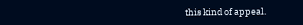this kind of appeal.